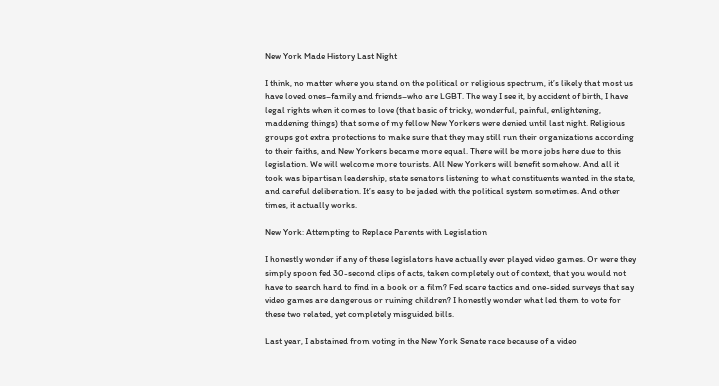New York Made History Last Night

I think, no matter where you stand on the political or religious spectrum, it’s likely that most us have loved ones–family and friends–who are LGBT. The way I see it, by accident of birth, I have legal rights when it comes to love (that basic of tricky, wonderful, painful, enlightening, maddening things) that some of my fellow New Yorkers were denied until last night. Religious groups got extra protections to make sure that they may still run their organizations according to their faiths, and New Yorkers became more equal. There will be more jobs here due to this legislation. We will welcome more tourists. All New Yorkers will benefit somehow. And all it took was bipartisan leadership, state senators listening to what constituents wanted in the state, and careful deliberation. It’s easy to be jaded with the political system sometimes. And other times, it actually works.

New York: Attempting to Replace Parents with Legislation

I honestly wonder if any of these legislators have actually ever played video games. Or were they simply spoon fed 30-second clips of acts, taken completely out of context, that you would not have to search hard to find in a book or a film? Fed scare tactics and one-sided surveys that say video games are dangerous or ruining children? I honestly wonder what led them to vote for these two related, yet completely misguided bills.

Last year, I abstained from voting in the New York Senate race because of a video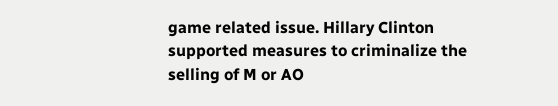game related issue. Hillary Clinton supported measures to criminalize the selling of M or AO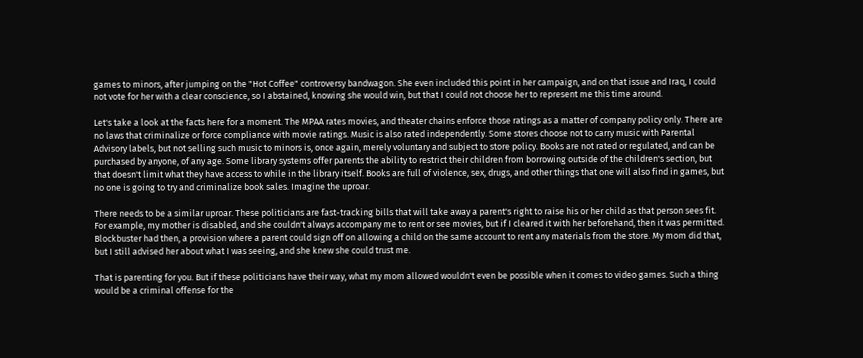games to minors, after jumping on the "Hot Coffee" controversy bandwagon. She even included this point in her campaign, and on that issue and Iraq, I could not vote for her with a clear conscience, so I abstained, knowing she would win, but that I could not choose her to represent me this time around.

Let's take a look at the facts here for a moment. The MPAA rates movies, and theater chains enforce those ratings as a matter of company policy only. There are no laws that criminalize or force compliance with movie ratings. Music is also rated independently. Some stores choose not to carry music with Parental Advisory labels, but not selling such music to minors is, once again, merely voluntary and subject to store policy. Books are not rated or regulated, and can be purchased by anyone, of any age. Some library systems offer parents the ability to restrict their children from borrowing outside of the children's section, but that doesn't limit what they have access to while in the library itself. Books are full of violence, sex, drugs, and other things that one will also find in games, but no one is going to try and criminalize book sales. Imagine the uproar.

There needs to be a similar uproar. These politicians are fast-tracking bills that will take away a parent's right to raise his or her child as that person sees fit. For example, my mother is disabled, and she couldn't always accompany me to rent or see movies, but if I cleared it with her beforehand, then it was permitted. Blockbuster had then, a provision where a parent could sign off on allowing a child on the same account to rent any materials from the store. My mom did that, but I still advised her about what I was seeing, and she knew she could trust me.

That is parenting for you. But if these politicians have their way, what my mom allowed wouldn't even be possible when it comes to video games. Such a thing would be a criminal offense for the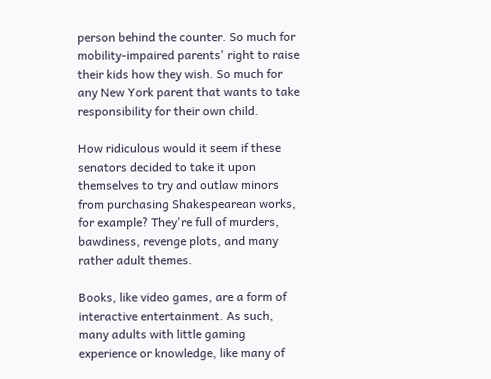person behind the counter. So much for mobility-impaired parents' right to raise their kids how they wish. So much for any New York parent that wants to take responsibility for their own child.

How ridiculous would it seem if these senators decided to take it upon themselves to try and outlaw minors from purchasing Shakespearean works, for example? They're full of murders, bawdiness, revenge plots, and many rather adult themes.

Books, like video games, are a form of interactive entertainment. As such, many adults with little gaming experience or knowledge, like many of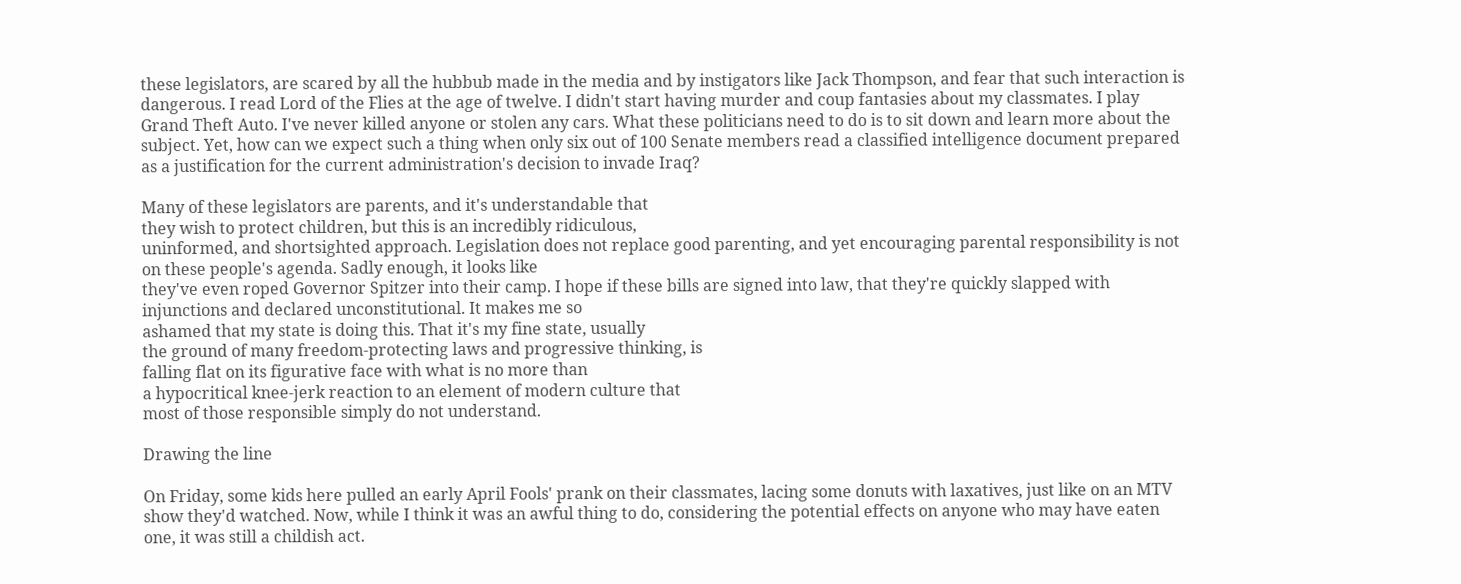these legislators, are scared by all the hubbub made in the media and by instigators like Jack Thompson, and fear that such interaction is dangerous. I read Lord of the Flies at the age of twelve. I didn't start having murder and coup fantasies about my classmates. I play Grand Theft Auto. I've never killed anyone or stolen any cars. What these politicians need to do is to sit down and learn more about the subject. Yet, how can we expect such a thing when only six out of 100 Senate members read a classified intelligence document prepared as a justification for the current administration's decision to invade Iraq?

Many of these legislators are parents, and it's understandable that
they wish to protect children, but this is an incredibly ridiculous,
uninformed, and shortsighted approach. Legislation does not replace good parenting, and yet encouraging parental responsibility is not on these people's agenda. Sadly enough, it looks like
they've even roped Governor Spitzer into their camp. I hope if these bills are signed into law, that they're quickly slapped with injunctions and declared unconstitutional. It makes me so
ashamed that my state is doing this. That it's my fine state, usually
the ground of many freedom-protecting laws and progressive thinking, is
falling flat on its figurative face with what is no more than
a hypocritical knee-jerk reaction to an element of modern culture that
most of those responsible simply do not understand.

Drawing the line

On Friday, some kids here pulled an early April Fools' prank on their classmates, lacing some donuts with laxatives, just like on an MTV show they'd watched. Now, while I think it was an awful thing to do, considering the potential effects on anyone who may have eaten one, it was still a childish act.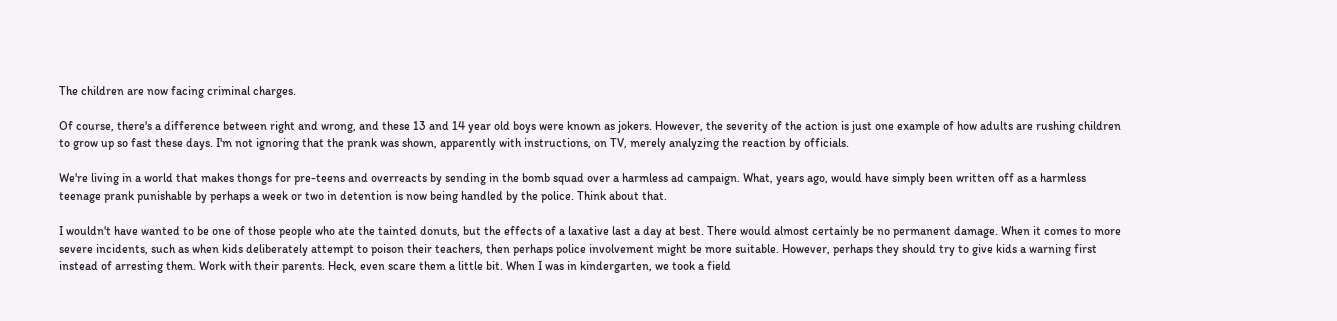The children are now facing criminal charges.

Of course, there's a difference between right and wrong, and these 13 and 14 year old boys were known as jokers. However, the severity of the action is just one example of how adults are rushing children to grow up so fast these days. I'm not ignoring that the prank was shown, apparently with instructions, on TV, merely analyzing the reaction by officials.

We're living in a world that makes thongs for pre-teens and overreacts by sending in the bomb squad over a harmless ad campaign. What, years ago, would have simply been written off as a harmless teenage prank punishable by perhaps a week or two in detention is now being handled by the police. Think about that.

I wouldn't have wanted to be one of those people who ate the tainted donuts, but the effects of a laxative last a day at best. There would almost certainly be no permanent damage. When it comes to more severe incidents, such as when kids deliberately attempt to poison their teachers, then perhaps police involvement might be more suitable. However, perhaps they should try to give kids a warning first instead of arresting them. Work with their parents. Heck, even scare them a little bit. When I was in kindergarten, we took a field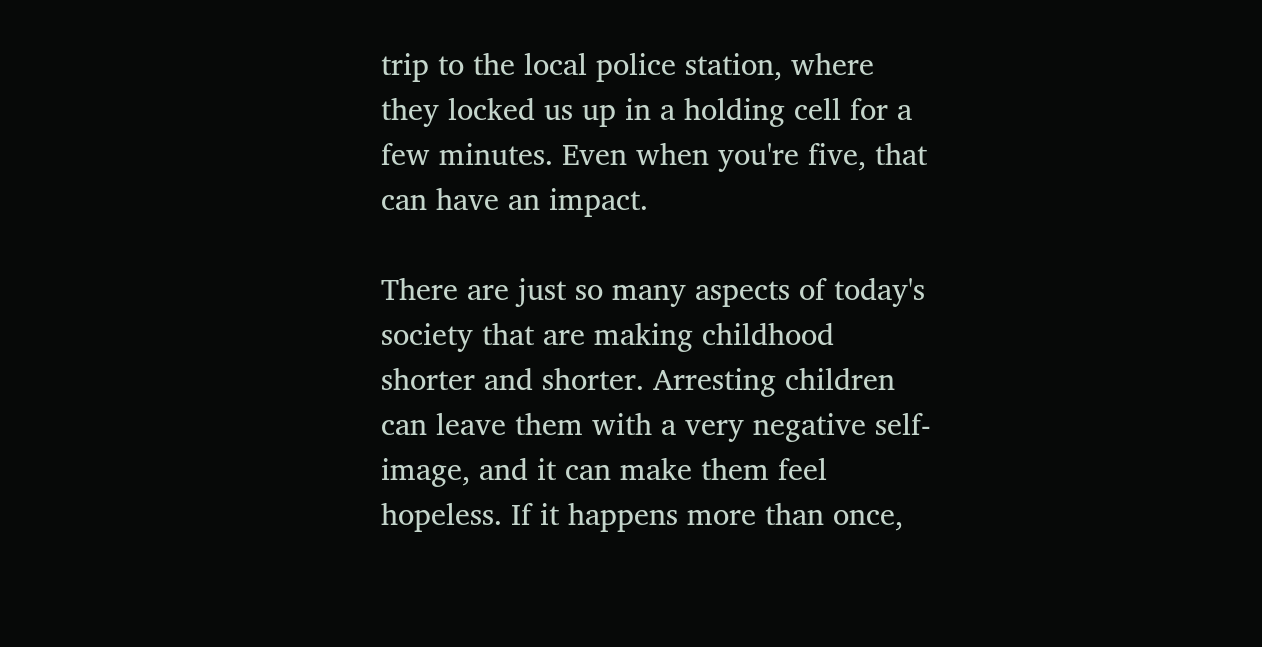trip to the local police station, where they locked us up in a holding cell for a few minutes. Even when you're five, that can have an impact.

There are just so many aspects of today's society that are making childhood shorter and shorter. Arresting children can leave them with a very negative self-image, and it can make them feel hopeless. If it happens more than once,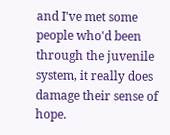and I've met some people who'd been through the juvenile system, it really does damage their sense of hope.